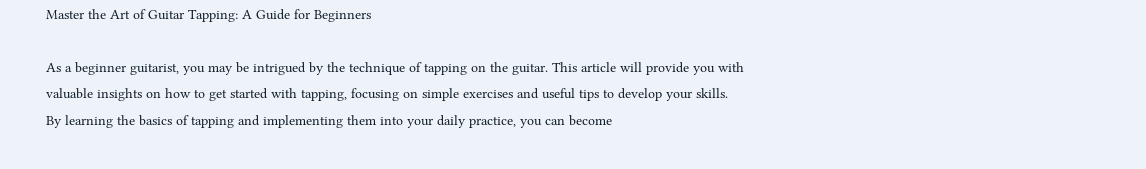Master the Art of Guitar Tapping: A Guide for Beginners

As a beginner guitarist, you may be intrigued by the technique of tapping on the guitar. This article will provide you with valuable insights on how to get started with tapping, focusing on simple exercises and useful tips to develop your skills. By learning the basics of tapping and implementing them into your daily practice, you can become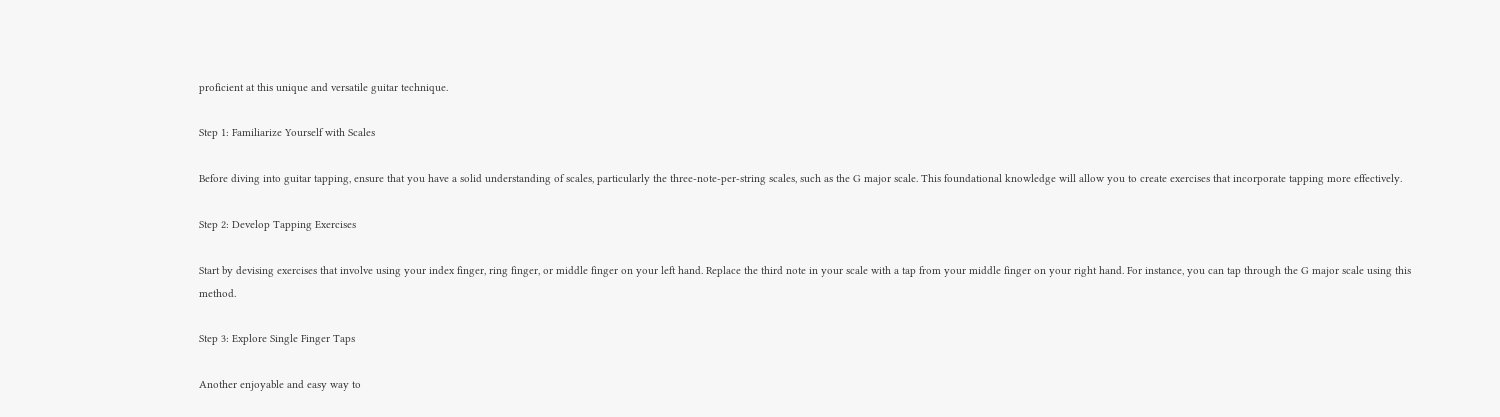proficient at this unique and versatile guitar technique.

Step 1: Familiarize Yourself with Scales

Before diving into guitar tapping, ensure that you have a solid understanding of scales, particularly the three-note-per-string scales, such as the G major scale. This foundational knowledge will allow you to create exercises that incorporate tapping more effectively.

Step 2: Develop Tapping Exercises

Start by devising exercises that involve using your index finger, ring finger, or middle finger on your left hand. Replace the third note in your scale with a tap from your middle finger on your right hand. For instance, you can tap through the G major scale using this method.

Step 3: Explore Single Finger Taps

Another enjoyable and easy way to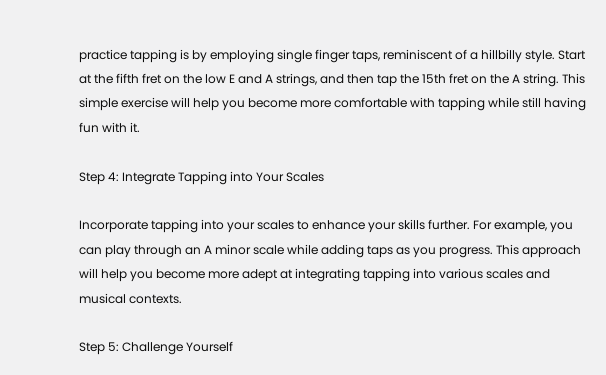practice tapping is by employing single finger taps, reminiscent of a hillbilly style. Start at the fifth fret on the low E and A strings, and then tap the 15th fret on the A string. This simple exercise will help you become more comfortable with tapping while still having fun with it.

Step 4: Integrate Tapping into Your Scales

Incorporate tapping into your scales to enhance your skills further. For example, you can play through an A minor scale while adding taps as you progress. This approach will help you become more adept at integrating tapping into various scales and musical contexts.

Step 5: Challenge Yourself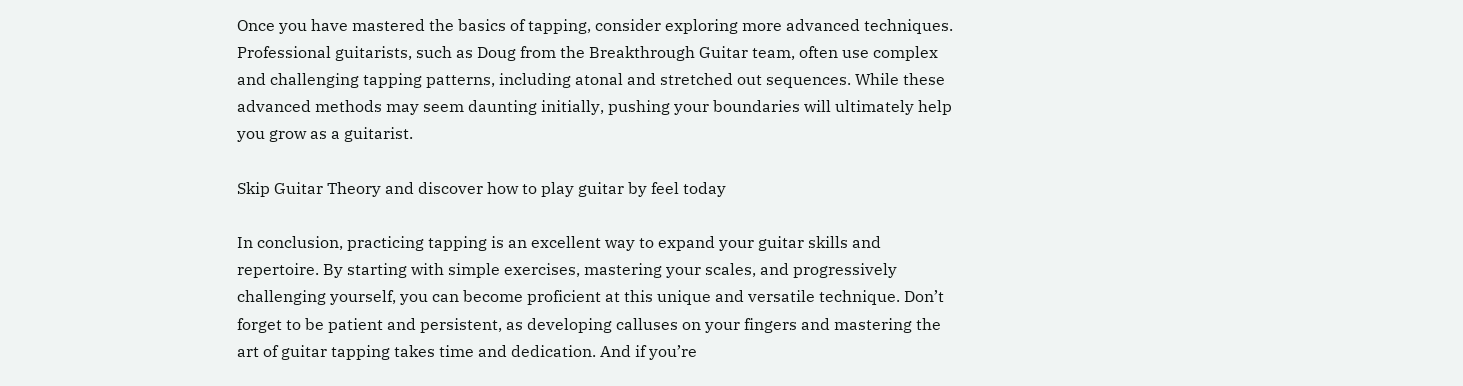Once you have mastered the basics of tapping, consider exploring more advanced techniques. Professional guitarists, such as Doug from the Breakthrough Guitar team, often use complex and challenging tapping patterns, including atonal and stretched out sequences. While these advanced methods may seem daunting initially, pushing your boundaries will ultimately help you grow as a guitarist.

Skip Guitar Theory and discover how to play guitar by feel today

In conclusion, practicing tapping is an excellent way to expand your guitar skills and repertoire. By starting with simple exercises, mastering your scales, and progressively challenging yourself, you can become proficient at this unique and versatile technique. Don’t forget to be patient and persistent, as developing calluses on your fingers and mastering the art of guitar tapping takes time and dedication. And if you’re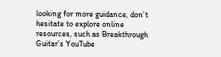looking for more guidance, don’t hesitate to explore online resources, such as Breakthrough Guitar’s YouTube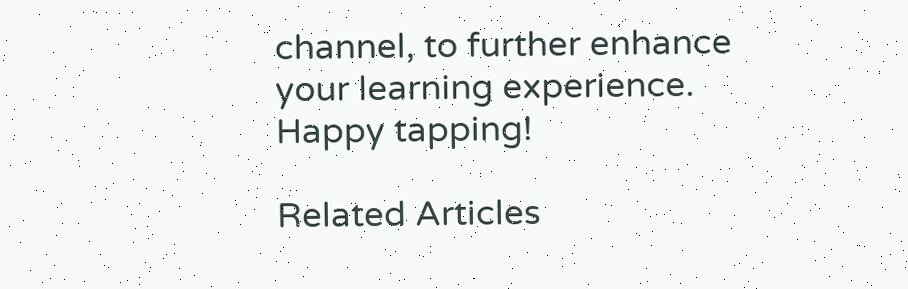channel, to further enhance your learning experience. Happy tapping!

Related Articles